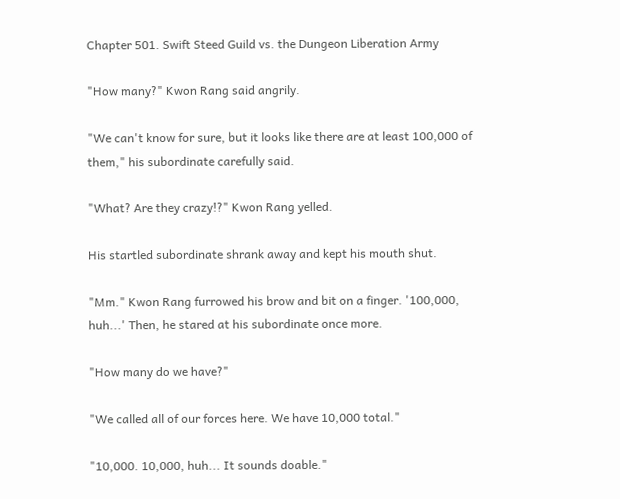Chapter 501. Swift Steed Guild vs. the Dungeon Liberation Army

"How many?" Kwon Rang said angrily.

"We can't know for sure, but it looks like there are at least 100,000 of them," his subordinate carefully said.

"What? Are they crazy!?" Kwon Rang yelled.

His startled subordinate shrank away and kept his mouth shut.

"Mm." Kwon Rang furrowed his brow and bit on a finger. '100,000, huh...' Then, he stared at his subordinate once more.

"How many do we have?"

"We called all of our forces here. We have 10,000 total."

"10,000. 10,000, huh... It sounds doable."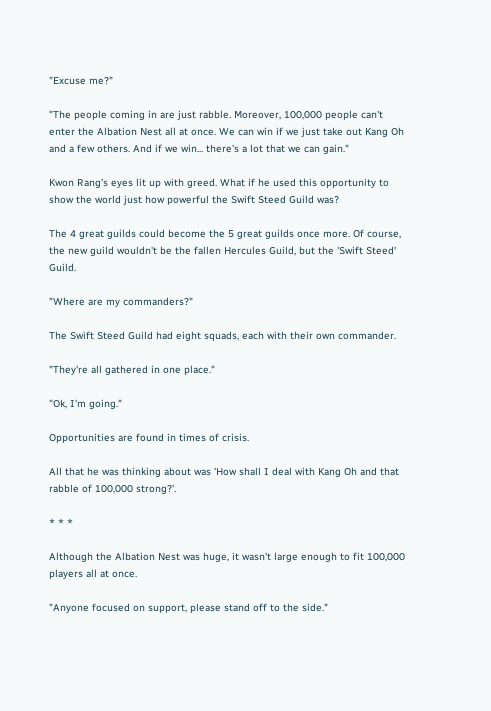"Excuse me?"

"The people coming in are just rabble. Moreover, 100,000 people can't enter the Albation Nest all at once. We can win if we just take out Kang Oh and a few others. And if we win... there's a lot that we can gain."

Kwon Rang's eyes lit up with greed. What if he used this opportunity to show the world just how powerful the Swift Steed Guild was?

The 4 great guilds could become the 5 great guilds once more. Of course, the new guild wouldn't be the fallen Hercules Guild, but the 'Swift Steed' Guild.

"Where are my commanders?"

The Swift Steed Guild had eight squads, each with their own commander.

"They're all gathered in one place."

"Ok, I'm going."

Opportunities are found in times of crisis.

All that he was thinking about was 'How shall I deal with Kang Oh and that rabble of 100,000 strong?'.

* * *

Although the Albation Nest was huge, it wasn't large enough to fit 100,000 players all at once.

"Anyone focused on support, please stand off to the side."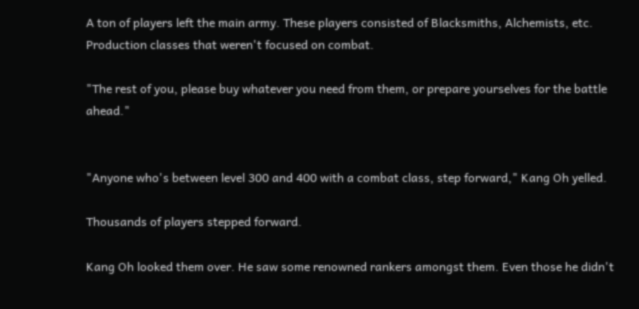A ton of players left the main army. These players consisted of Blacksmiths, Alchemists, etc. Production classes that weren't focused on combat.

"The rest of you, please buy whatever you need from them, or prepare yourselves for the battle ahead."


"Anyone who's between level 300 and 400 with a combat class, step forward," Kang Oh yelled.

Thousands of players stepped forward.

Kang Oh looked them over. He saw some renowned rankers amongst them. Even those he didn't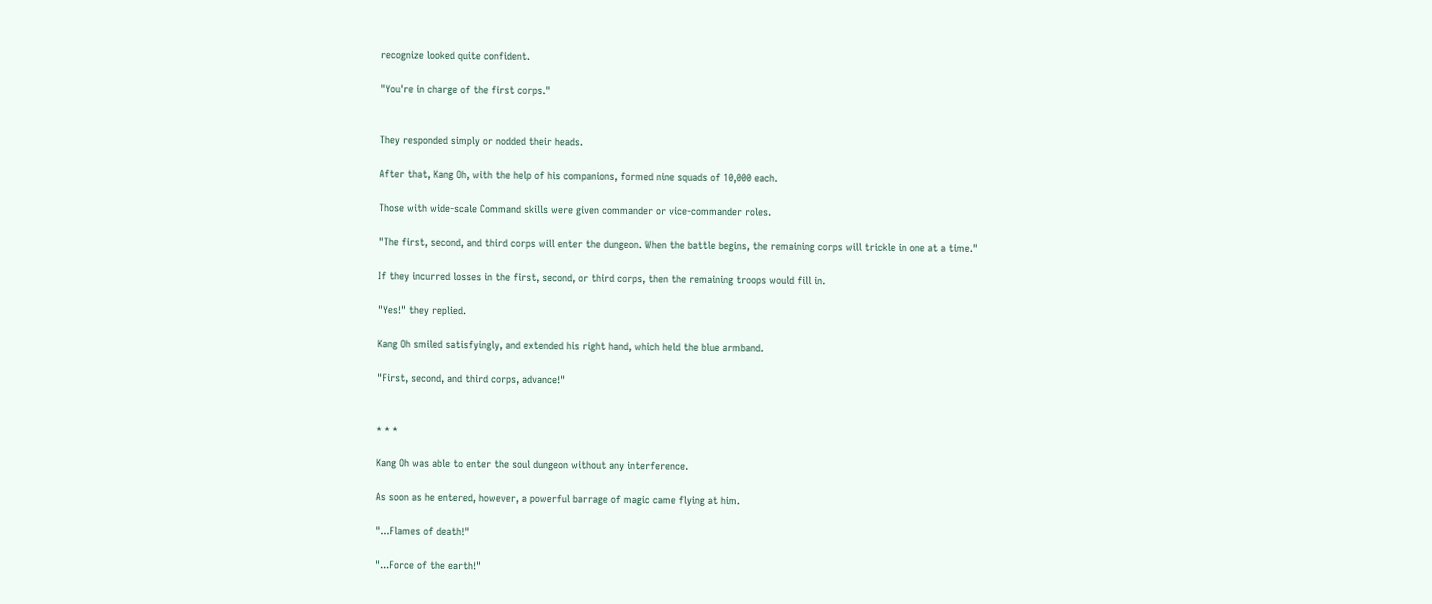recognize looked quite confident.

"You're in charge of the first corps."


They responded simply or nodded their heads.

After that, Kang Oh, with the help of his companions, formed nine squads of 10,000 each.

Those with wide-scale Command skills were given commander or vice-commander roles.

"The first, second, and third corps will enter the dungeon. When the battle begins, the remaining corps will trickle in one at a time."

If they incurred losses in the first, second, or third corps, then the remaining troops would fill in.

"Yes!" they replied.

Kang Oh smiled satisfyingly, and extended his right hand, which held the blue armband.

"First, second, and third corps, advance!"


* * *

Kang Oh was able to enter the soul dungeon without any interference.

As soon as he entered, however, a powerful barrage of magic came flying at him.

"...Flames of death!"

"...Force of the earth!"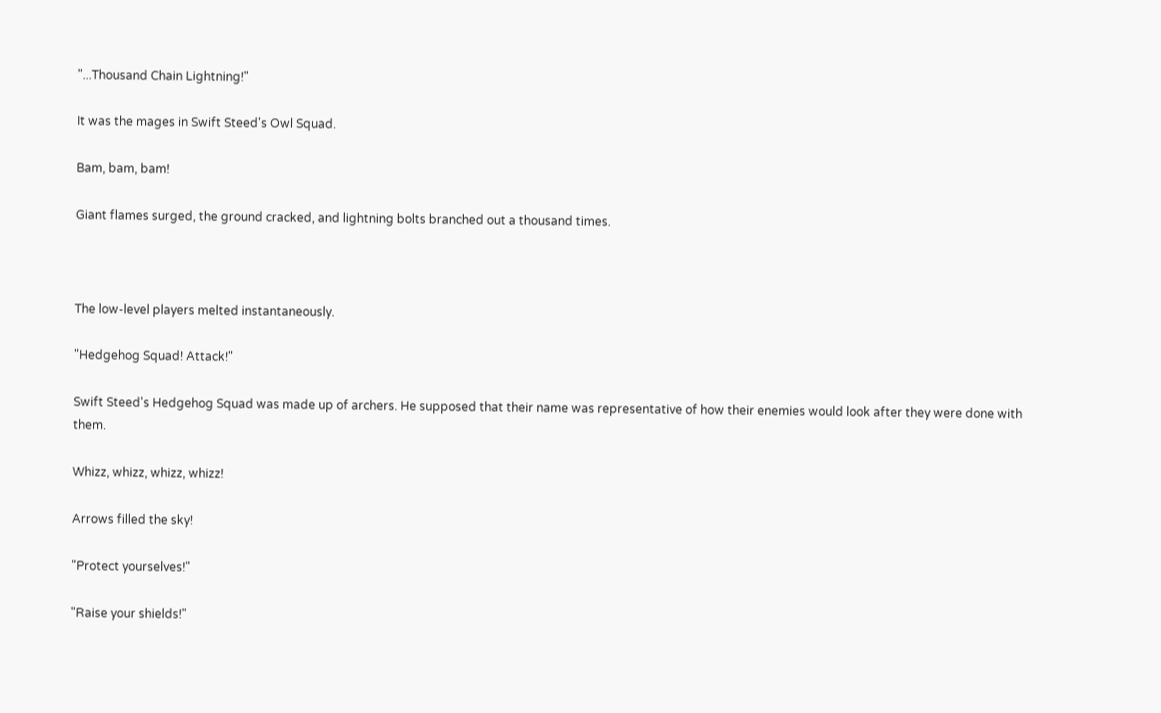"...Thousand Chain Lightning!"

It was the mages in Swift Steed's Owl Squad.

Bam, bam, bam!

Giant flames surged, the ground cracked, and lightning bolts branched out a thousand times.



The low-level players melted instantaneously.

"Hedgehog Squad! Attack!"

Swift Steed's Hedgehog Squad was made up of archers. He supposed that their name was representative of how their enemies would look after they were done with them.

Whizz, whizz, whizz, whizz!

Arrows filled the sky!

"Protect yourselves!"

"Raise your shields!"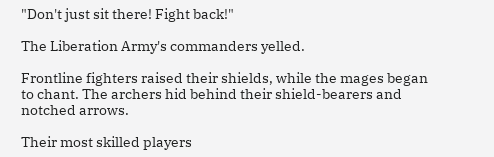"Don't just sit there! Fight back!"

The Liberation Army's commanders yelled.

Frontline fighters raised their shields, while the mages began to chant. The archers hid behind their shield-bearers and notched arrows.

Their most skilled players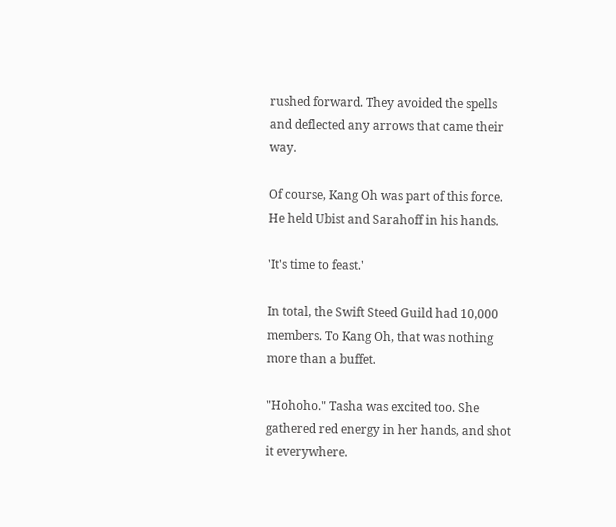rushed forward. They avoided the spells and deflected any arrows that came their way.

Of course, Kang Oh was part of this force. He held Ubist and Sarahoff in his hands.

'It's time to feast.'

In total, the Swift Steed Guild had 10,000 members. To Kang Oh, that was nothing more than a buffet.

"Hohoho." Tasha was excited too. She gathered red energy in her hands, and shot it everywhere.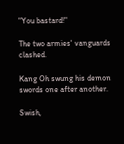"You bastard!"

The two armies' vanguards clashed.

Kang Oh swung his demon swords one after another.

Swish,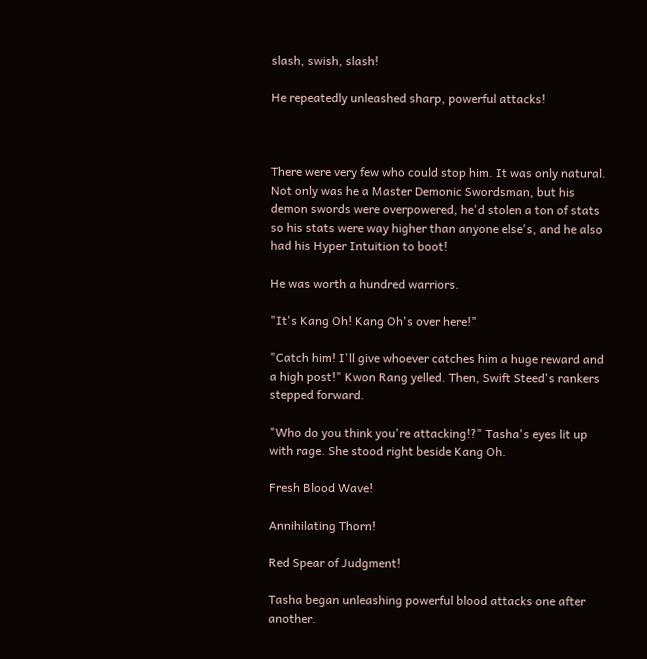slash, swish, slash!

He repeatedly unleashed sharp, powerful attacks!



There were very few who could stop him. It was only natural. Not only was he a Master Demonic Swordsman, but his demon swords were overpowered, he'd stolen a ton of stats so his stats were way higher than anyone else's, and he also had his Hyper Intuition to boot!

He was worth a hundred warriors.

"It's Kang Oh! Kang Oh's over here!"

"Catch him! I'll give whoever catches him a huge reward and a high post!" Kwon Rang yelled. Then, Swift Steed's rankers stepped forward.

"Who do you think you're attacking!?" Tasha's eyes lit up with rage. She stood right beside Kang Oh.

Fresh Blood Wave!

Annihilating Thorn!

Red Spear of Judgment!

Tasha began unleashing powerful blood attacks one after another.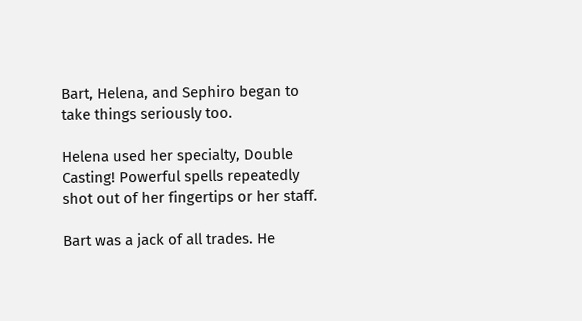Bart, Helena, and Sephiro began to take things seriously too.

Helena used her specialty, Double Casting! Powerful spells repeatedly shot out of her fingertips or her staff.

Bart was a jack of all trades. He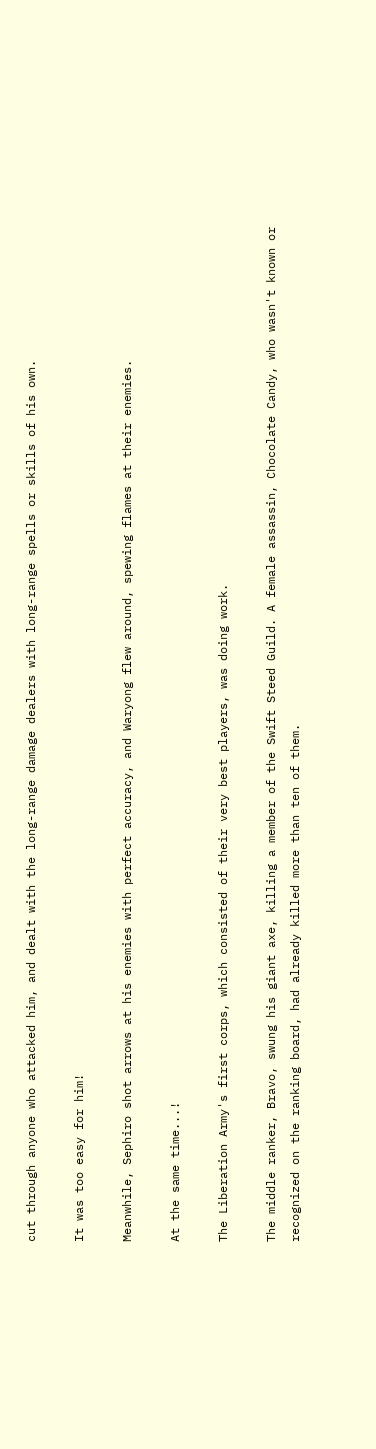cut through anyone who attacked him, and dealt with the long-range damage dealers with long-range spells or skills of his own.

It was too easy for him!

Meanwhile, Sephiro shot arrows at his enemies with perfect accuracy, and Waryong flew around, spewing flames at their enemies.

At the same time...!

The Liberation Army's first corps, which consisted of their very best players, was doing work.

The middle ranker, Bravo, swung his giant axe, killing a member of the Swift Steed Guild. A female assassin, Chocolate Candy, who wasn't known or recognized on the ranking board, had already killed more than ten of them.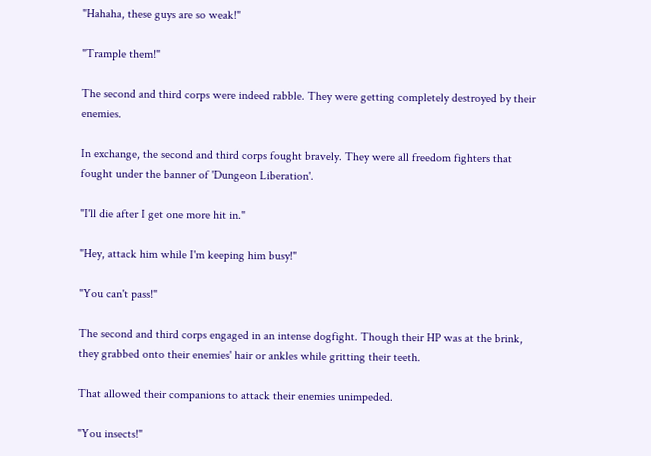"Hahaha, these guys are so weak!"

"Trample them!"

The second and third corps were indeed rabble. They were getting completely destroyed by their enemies.

In exchange, the second and third corps fought bravely. They were all freedom fighters that fought under the banner of 'Dungeon Liberation'.

"I'll die after I get one more hit in."

"Hey, attack him while I'm keeping him busy!"

"You can't pass!"

The second and third corps engaged in an intense dogfight. Though their HP was at the brink, they grabbed onto their enemies' hair or ankles while gritting their teeth.

That allowed their companions to attack their enemies unimpeded.

"You insects!"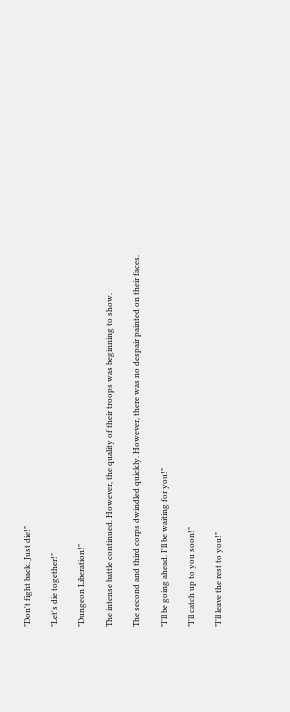"Don't fight back. Just die!"

"Let's die together!"

"Dungeon Liberation!"

The intense battle continued. However, the quality of their troops was beginning to show.

The second and third corps dwindled quickly. However, there was no despair painted on their faces.

"I'll be going ahead. I'll be waiting for you!"

"I'll catch up to you soon!"

"I'll leave the rest to you!"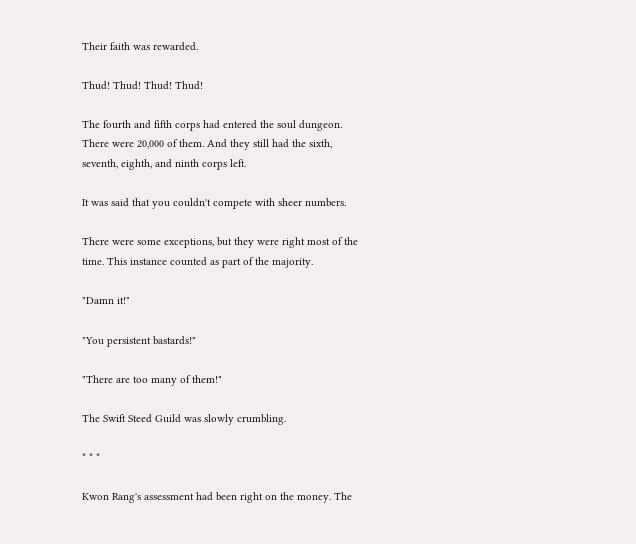Their faith was rewarded.

Thud! Thud! Thud! Thud!

The fourth and fifth corps had entered the soul dungeon. There were 20,000 of them. And they still had the sixth, seventh, eighth, and ninth corps left.

It was said that you couldn't compete with sheer numbers.

There were some exceptions, but they were right most of the time. This instance counted as part of the majority.

"Damn it!"

"You persistent bastards!"

"There are too many of them!"

The Swift Steed Guild was slowly crumbling.

* * *

Kwon Rang's assessment had been right on the money. The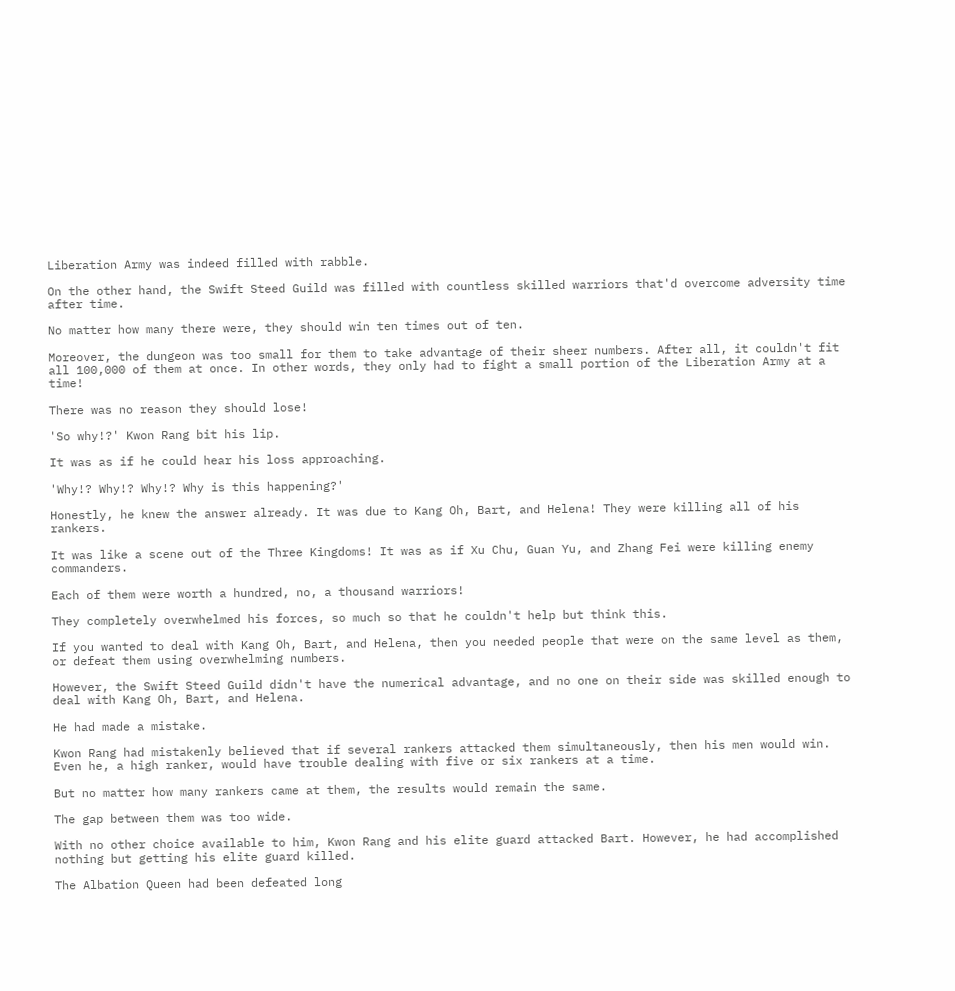Liberation Army was indeed filled with rabble.

On the other hand, the Swift Steed Guild was filled with countless skilled warriors that'd overcome adversity time after time.

No matter how many there were, they should win ten times out of ten.

Moreover, the dungeon was too small for them to take advantage of their sheer numbers. After all, it couldn't fit all 100,000 of them at once. In other words, they only had to fight a small portion of the Liberation Army at a time!

There was no reason they should lose!

'So why!?' Kwon Rang bit his lip.

It was as if he could hear his loss approaching.

'Why!? Why!? Why!? Why is this happening?'

Honestly, he knew the answer already. It was due to Kang Oh, Bart, and Helena! They were killing all of his rankers.

It was like a scene out of the Three Kingdoms! It was as if Xu Chu, Guan Yu, and Zhang Fei were killing enemy commanders.

Each of them were worth a hundred, no, a thousand warriors!

They completely overwhelmed his forces, so much so that he couldn't help but think this.

If you wanted to deal with Kang Oh, Bart, and Helena, then you needed people that were on the same level as them, or defeat them using overwhelming numbers.

However, the Swift Steed Guild didn't have the numerical advantage, and no one on their side was skilled enough to deal with Kang Oh, Bart, and Helena.

He had made a mistake.

Kwon Rang had mistakenly believed that if several rankers attacked them simultaneously, then his men would win. Even he, a high ranker, would have trouble dealing with five or six rankers at a time.

But no matter how many rankers came at them, the results would remain the same.

The gap between them was too wide.

With no other choice available to him, Kwon Rang and his elite guard attacked Bart. However, he had accomplished nothing but getting his elite guard killed.

The Albation Queen had been defeated long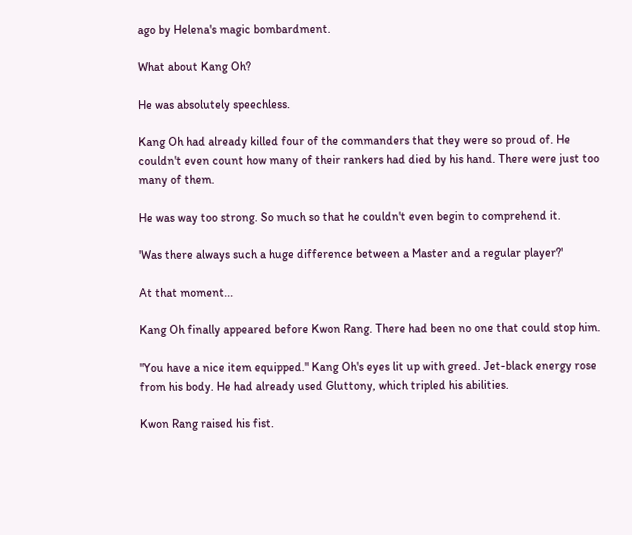ago by Helena's magic bombardment.

What about Kang Oh?

He was absolutely speechless.

Kang Oh had already killed four of the commanders that they were so proud of. He couldn't even count how many of their rankers had died by his hand. There were just too many of them.

He was way too strong. So much so that he couldn't even begin to comprehend it.

'Was there always such a huge difference between a Master and a regular player?'

At that moment...

Kang Oh finally appeared before Kwon Rang. There had been no one that could stop him.

"You have a nice item equipped." Kang Oh's eyes lit up with greed. Jet-black energy rose from his body. He had already used Gluttony, which tripled his abilities.

Kwon Rang raised his fist.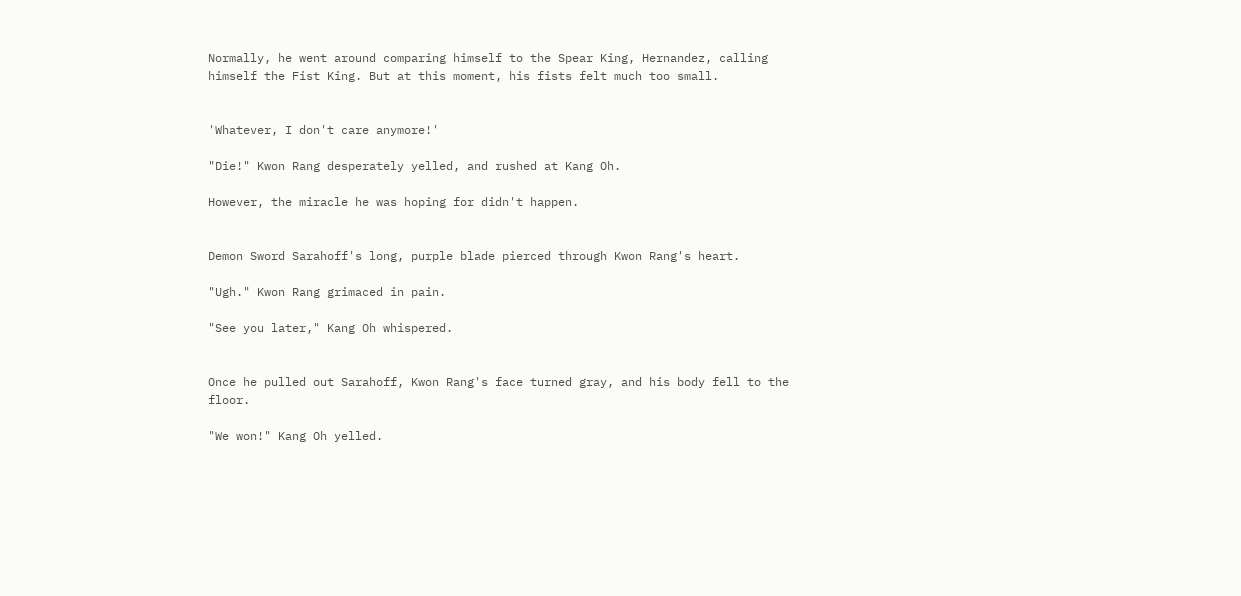Normally, he went around comparing himself to the Spear King, Hernandez, calling himself the Fist King. But at this moment, his fists felt much too small.


'Whatever, I don't care anymore!'

"Die!" Kwon Rang desperately yelled, and rushed at Kang Oh.

However, the miracle he was hoping for didn't happen.


Demon Sword Sarahoff's long, purple blade pierced through Kwon Rang's heart.

"Ugh." Kwon Rang grimaced in pain.

"See you later," Kang Oh whispered.


Once he pulled out Sarahoff, Kwon Rang's face turned gray, and his body fell to the floor.

"We won!" Kang Oh yelled.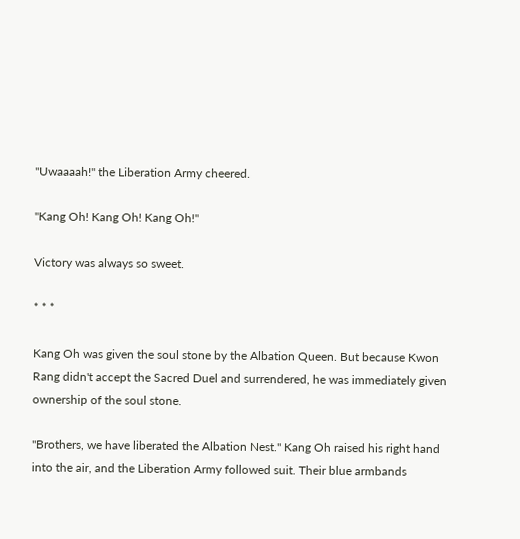"Uwaaaah!" the Liberation Army cheered.

"Kang Oh! Kang Oh! Kang Oh!"

Victory was always so sweet.

* * *

Kang Oh was given the soul stone by the Albation Queen. But because Kwon Rang didn't accept the Sacred Duel and surrendered, he was immediately given ownership of the soul stone.

"Brothers, we have liberated the Albation Nest." Kang Oh raised his right hand into the air, and the Liberation Army followed suit. Their blue armbands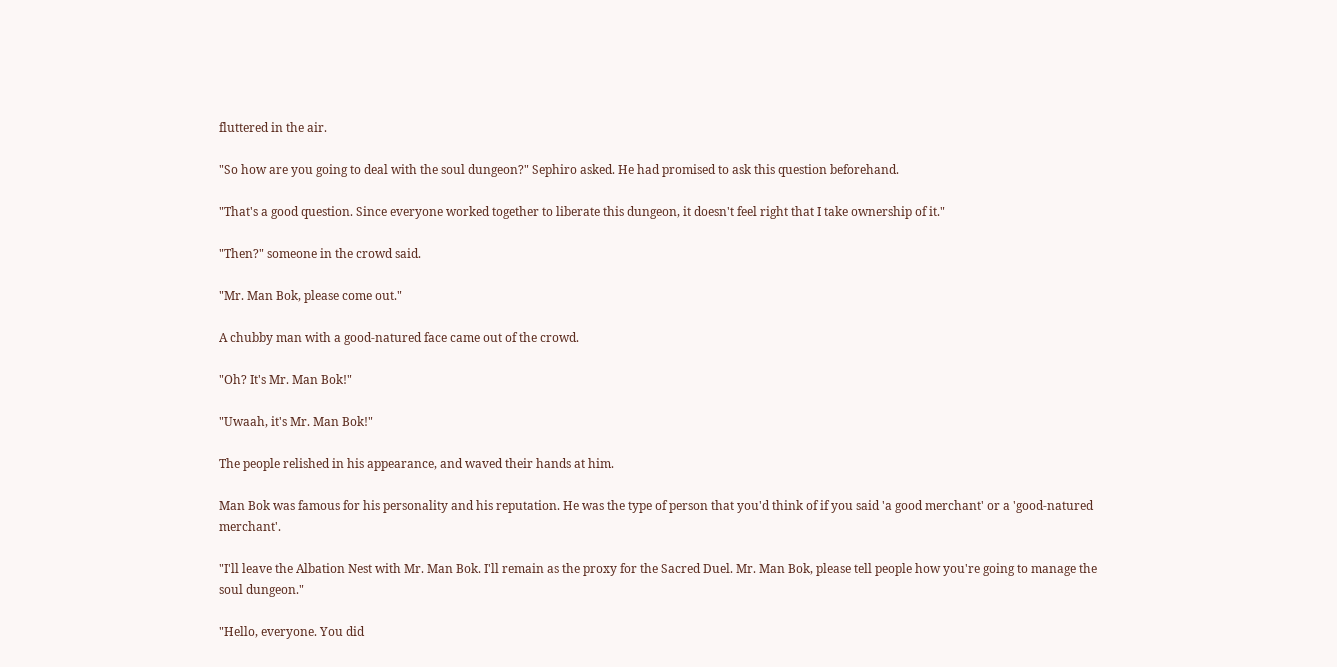fluttered in the air.

"So how are you going to deal with the soul dungeon?" Sephiro asked. He had promised to ask this question beforehand.

"That's a good question. Since everyone worked together to liberate this dungeon, it doesn't feel right that I take ownership of it."

"Then?" someone in the crowd said.

"Mr. Man Bok, please come out."

A chubby man with a good-natured face came out of the crowd.

"Oh? It's Mr. Man Bok!"

"Uwaah, it's Mr. Man Bok!"

The people relished in his appearance, and waved their hands at him.

Man Bok was famous for his personality and his reputation. He was the type of person that you'd think of if you said 'a good merchant' or a 'good-natured merchant'.

"I'll leave the Albation Nest with Mr. Man Bok. I'll remain as the proxy for the Sacred Duel. Mr. Man Bok, please tell people how you're going to manage the soul dungeon."

"Hello, everyone. You did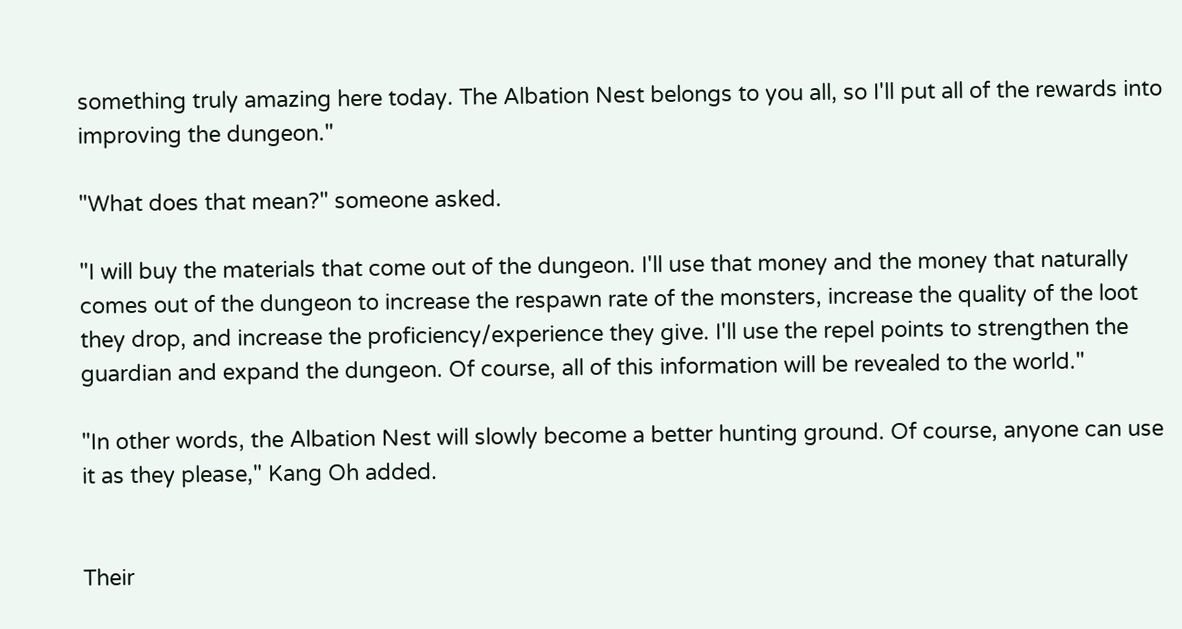something truly amazing here today. The Albation Nest belongs to you all, so I'll put all of the rewards into improving the dungeon."

"What does that mean?" someone asked.

"I will buy the materials that come out of the dungeon. I'll use that money and the money that naturally comes out of the dungeon to increase the respawn rate of the monsters, increase the quality of the loot they drop, and increase the proficiency/experience they give. I'll use the repel points to strengthen the guardian and expand the dungeon. Of course, all of this information will be revealed to the world."

"In other words, the Albation Nest will slowly become a better hunting ground. Of course, anyone can use it as they please," Kang Oh added.


Their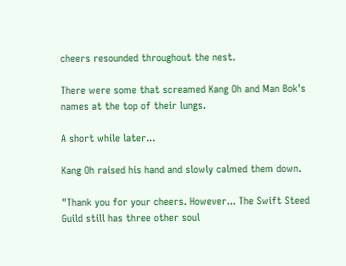cheers resounded throughout the nest.

There were some that screamed Kang Oh and Man Bok's names at the top of their lungs.

A short while later...

Kang Oh raised his hand and slowly calmed them down.

"Thank you for your cheers. However... The Swift Steed Guild still has three other soul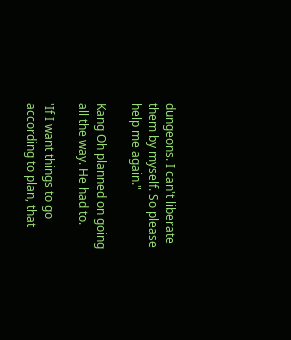dungeons. I can't liberate them by myself. So please help me again."

Kang Oh planned on going all the way. He had to.

'If I want things to go according to plan, that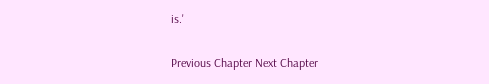is.'

Previous Chapter Next Chapter